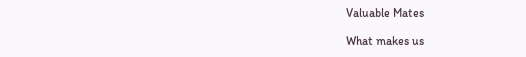Valuable Mates

What makes us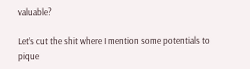valuable?

Let’s cut the shit where I mention some potentials to pique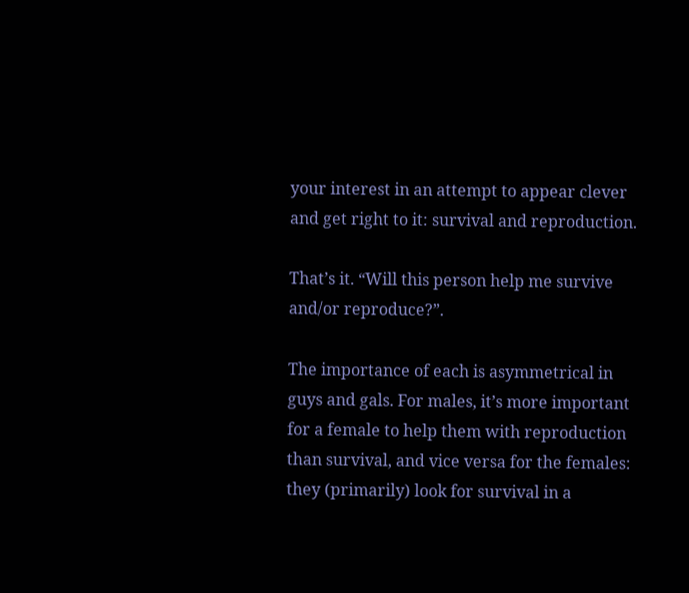your interest in an attempt to appear clever and get right to it: survival and reproduction.

That’s it. “Will this person help me survive and/or reproduce?”.

The importance of each is asymmetrical in guys and gals. For males, it’s more important for a female to help them with reproduction than survival, and vice versa for the females: they (primarily) look for survival in a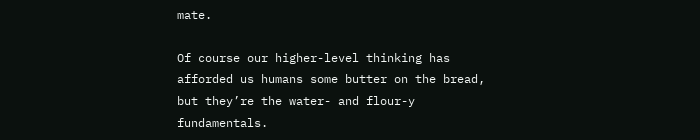mate.

Of course our higher-level thinking has afforded us humans some butter on the bread, but they’re the water- and flour-y fundamentals.